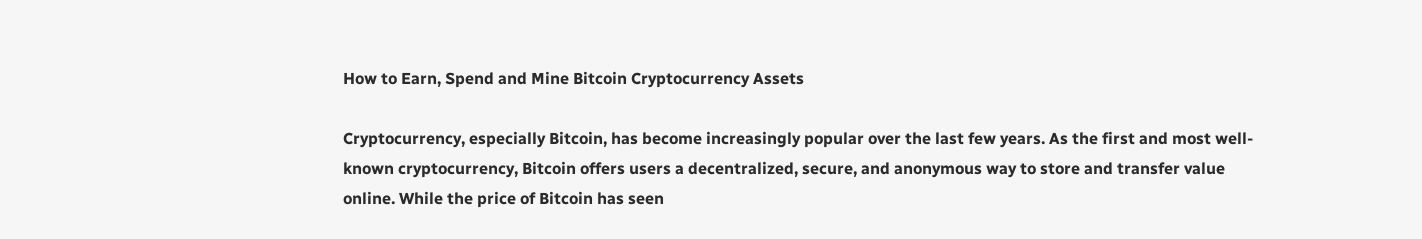How to Earn, Spend and Mine Bitcoin Cryptocurrency Assets

Cryptocurrency, especially Bitcoin, has become increasingly popular over the last few years. As the first and most well-known cryptocurrency, Bitcoin offers users a decentralized, secure, and anonymous way to store and transfer value online. While the price of Bitcoin has seen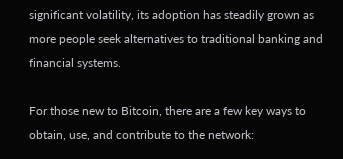significant volatility, its adoption has steadily grown as more people seek alternatives to traditional banking and financial systems.

For those new to Bitcoin, there are a few key ways to obtain, use, and contribute to the network: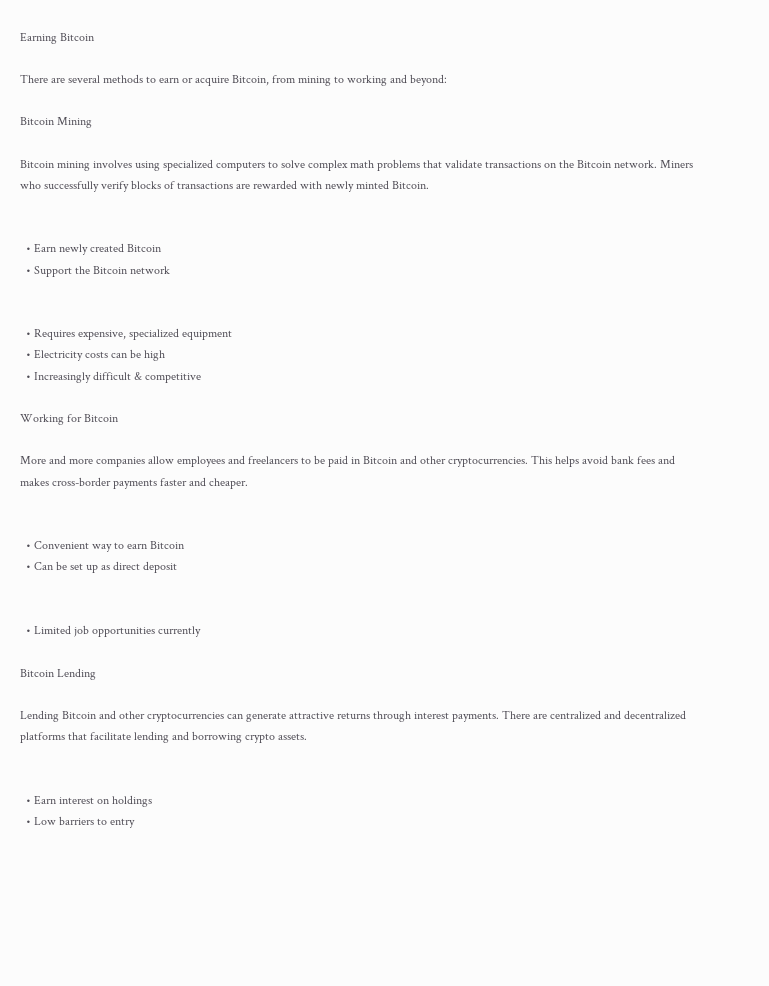Earning Bitcoin

There are several methods to earn or acquire Bitcoin, from mining to working and beyond:

Bitcoin Mining

Bitcoin mining involves using specialized computers to solve complex math problems that validate transactions on the Bitcoin network. Miners who successfully verify blocks of transactions are rewarded with newly minted Bitcoin.


  • Earn newly created Bitcoin
  • Support the Bitcoin network


  • Requires expensive, specialized equipment
  • Electricity costs can be high
  • Increasingly difficult & competitive

Working for Bitcoin

More and more companies allow employees and freelancers to be paid in Bitcoin and other cryptocurrencies. This helps avoid bank fees and makes cross-border payments faster and cheaper.


  • Convenient way to earn Bitcoin
  • Can be set up as direct deposit


  • Limited job opportunities currently

Bitcoin Lending

Lending Bitcoin and other cryptocurrencies can generate attractive returns through interest payments. There are centralized and decentralized platforms that facilitate lending and borrowing crypto assets.


  • Earn interest on holdings
  • Low barriers to entry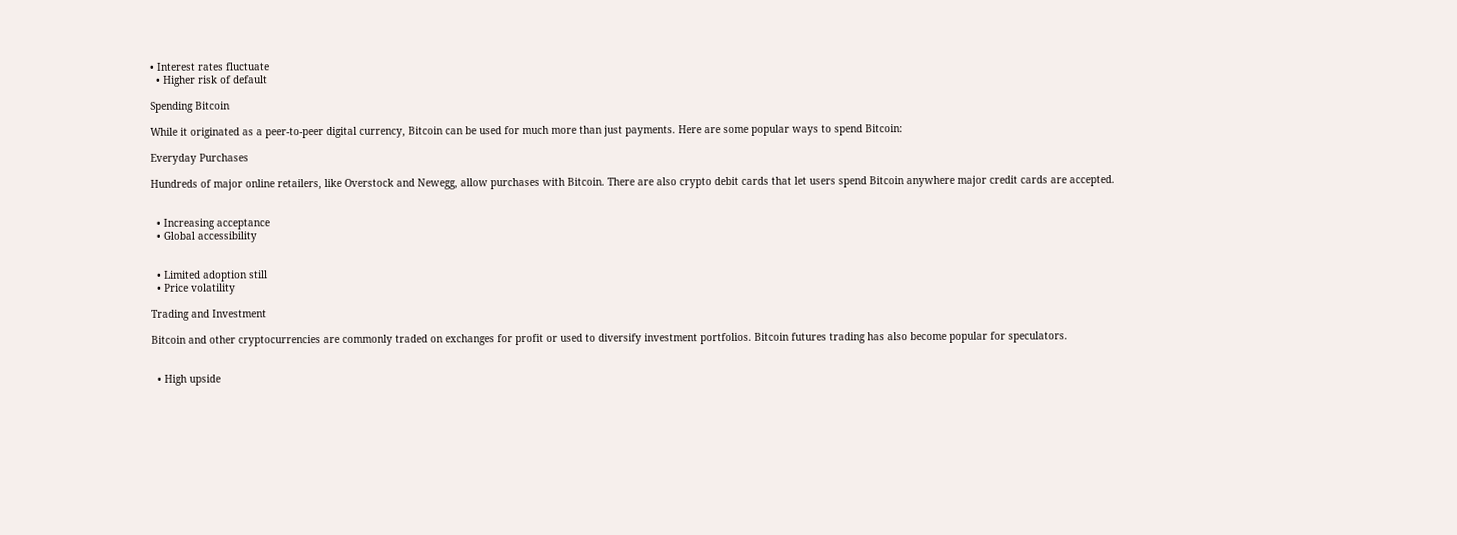• Interest rates fluctuate
  • Higher risk of default

Spending Bitcoin

While it originated as a peer-to-peer digital currency, Bitcoin can be used for much more than just payments. Here are some popular ways to spend Bitcoin:

Everyday Purchases

Hundreds of major online retailers, like Overstock and Newegg, allow purchases with Bitcoin. There are also crypto debit cards that let users spend Bitcoin anywhere major credit cards are accepted.


  • Increasing acceptance
  • Global accessibility


  • Limited adoption still
  • Price volatility

Trading and Investment

Bitcoin and other cryptocurrencies are commonly traded on exchanges for profit or used to diversify investment portfolios. Bitcoin futures trading has also become popular for speculators.


  • High upside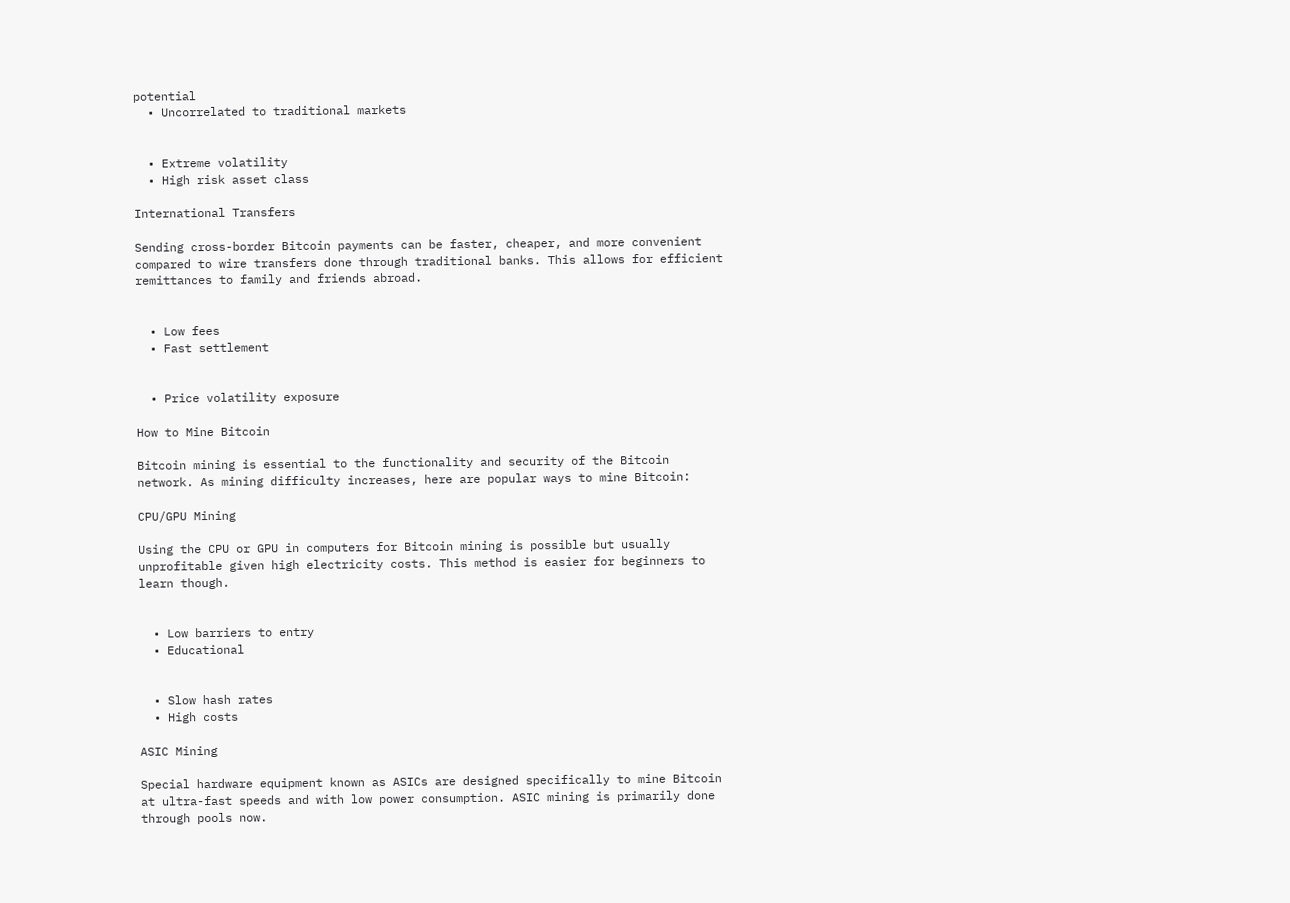potential
  • Uncorrelated to traditional markets


  • Extreme volatility
  • High risk asset class

International Transfers

Sending cross-border Bitcoin payments can be faster, cheaper, and more convenient compared to wire transfers done through traditional banks. This allows for efficient remittances to family and friends abroad.


  • Low fees
  • Fast settlement


  • Price volatility exposure

How to Mine Bitcoin

Bitcoin mining is essential to the functionality and security of the Bitcoin network. As mining difficulty increases, here are popular ways to mine Bitcoin:

CPU/GPU Mining

Using the CPU or GPU in computers for Bitcoin mining is possible but usually unprofitable given high electricity costs. This method is easier for beginners to learn though.


  • Low barriers to entry
  • Educational


  • Slow hash rates
  • High costs

ASIC Mining

Special hardware equipment known as ASICs are designed specifically to mine Bitcoin at ultra-fast speeds and with low power consumption. ASIC mining is primarily done through pools now.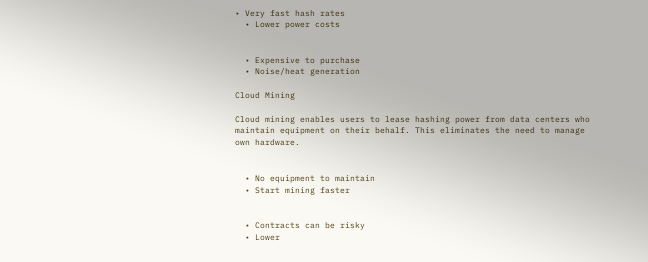• Very fast hash rates
  • Lower power costs


  • Expensive to purchase
  • Noise/heat generation

Cloud Mining

Cloud mining enables users to lease hashing power from data centers who maintain equipment on their behalf. This eliminates the need to manage own hardware.


  • No equipment to maintain
  • Start mining faster


  • Contracts can be risky
  • Lower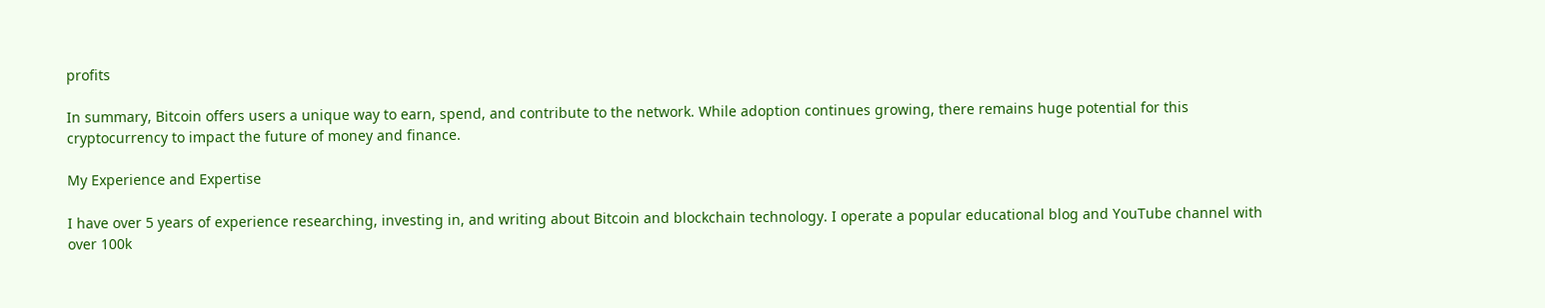profits

In summary, Bitcoin offers users a unique way to earn, spend, and contribute to the network. While adoption continues growing, there remains huge potential for this cryptocurrency to impact the future of money and finance.

My Experience and Expertise

I have over 5 years of experience researching, investing in, and writing about Bitcoin and blockchain technology. I operate a popular educational blog and YouTube channel with over 100k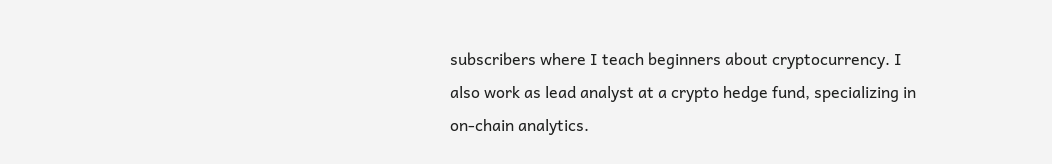subscribers where I teach beginners about cryptocurrency. I also work as lead analyst at a crypto hedge fund, specializing in on-chain analytics.